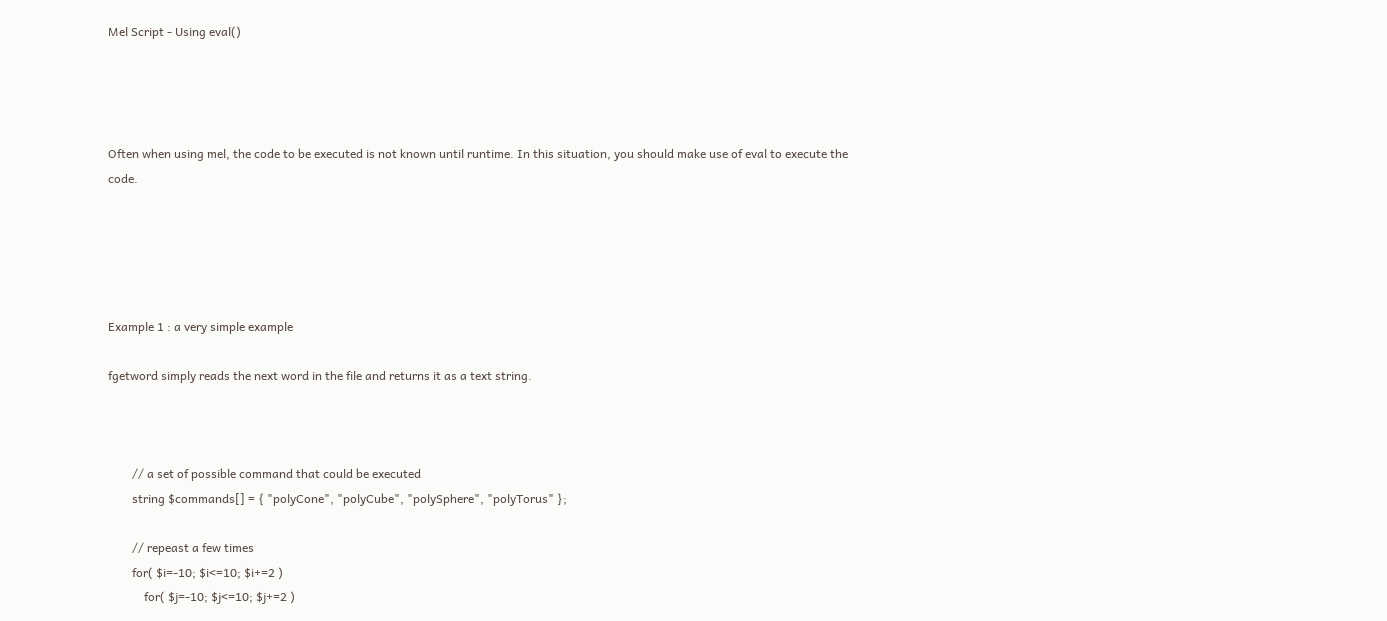Mel Script - Using eval()




Often when using mel, the code to be executed is not known until runtime. In this situation, you should make use of eval to execute the code.





Example 1 : a very simple example

fgetword simply reads the next word in the file and returns it as a text string.



        // a set of possible command that could be executed
        string $commands[] = { "polyCone", "polyCube", "polySphere", "polyTorus" };

        // repeast a few times
        for( $i=-10; $i<=10; $i+=2 )
            for( $j=-10; $j<=10; $j+=2 )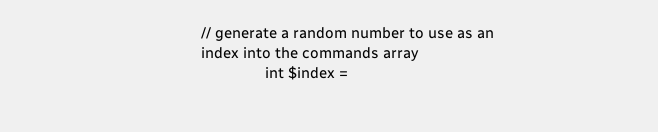// generate a random number to use as an index into the commands array
                int $index =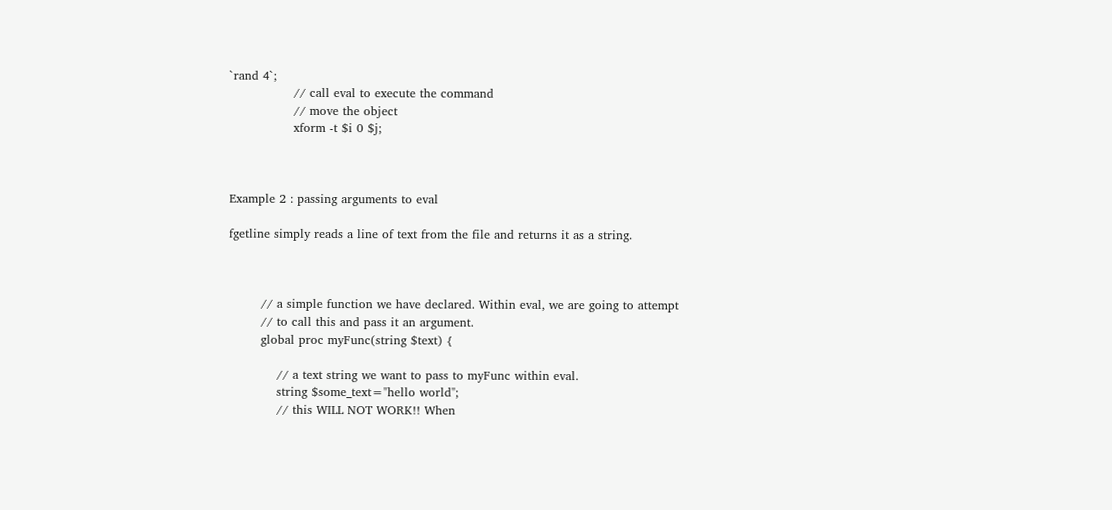`rand 4`;
                // call eval to execute the command
                // move the object
                xform -t $i 0 $j;



Example 2 : passing arguments to eval

fgetline simply reads a line of text from the file and returns it as a string.



        // a simple function we have declared. Within eval, we are going to attempt
        // to call this and pass it an argument.
        global proc myFunc(string $text) {

            // a text string we want to pass to myFunc within eval.
            string $some_text="hello world";
            // this WILL NOT WORK!! When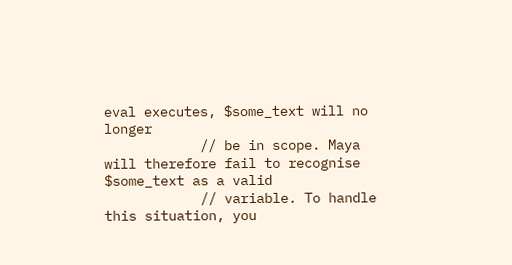eval executes, $some_text will no longer
            // be in scope. Maya will therefore fail to recognise $some_text as a valid
            // variable. To handle this situation, you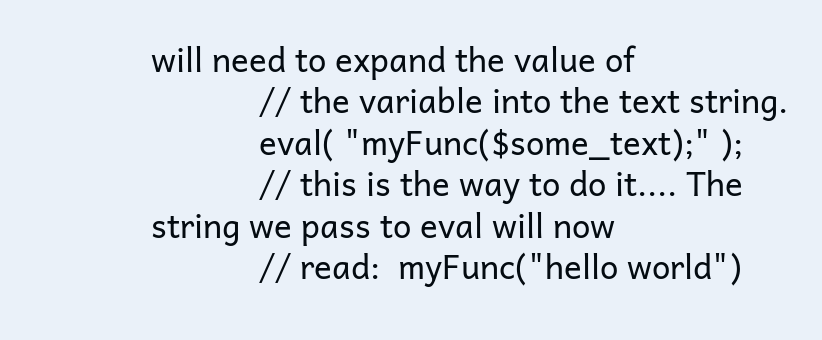will need to expand the value of
            // the variable into the text string.
            eval( "myFunc($some_text);" );
            // this is the way to do it.... The string we pass to eval will now
            // read:  myFunc("hello world")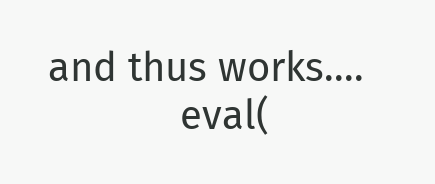and thus works....
            eval(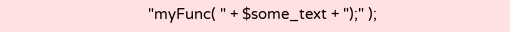"myFunc( " + $some_text + ");" );